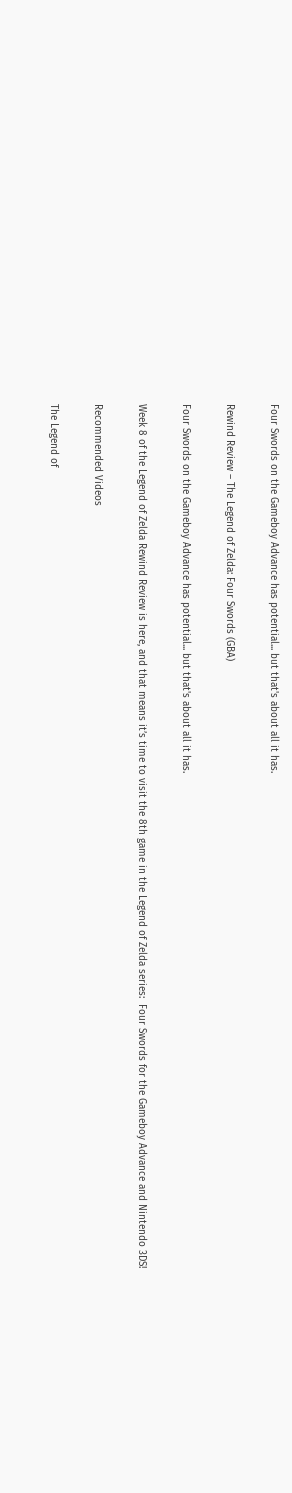Four Swords on the Gameboy Advance has potential... but that's about all it has.

Rewind Review – The Legend of Zelda: Four Swords (GBA)

Four Swords on the Gameboy Advance has potential... but that's about all it has.

Week 8 of the Legend of Zelda Rewind Review is here, and that means it’s time to visit the 8th game in the Legend of Zelda series:  Four Swords for the Gameboy Advance and Nintendo 3DS!

Recommended Videos

The Legend of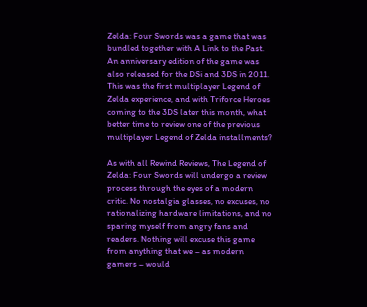Zelda: Four Swords was a game that was bundled together with A Link to the Past. An anniversary edition of the game was also released for the DSi and 3DS in 2011. This was the first multiplayer Legend of Zelda experience, and with Triforce Heroes coming to the 3DS later this month, what better time to review one of the previous multiplayer Legend of Zelda installments?

As with all Rewind Reviews, The Legend of Zelda: Four Swords will undergo a review process through the eyes of a modern critic. No nostalgia glasses, no excuses, no rationalizing hardware limitations, and no sparing myself from angry fans and readers. Nothing will excuse this game from anything that we – as modern gamers – would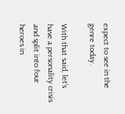expect to see in the genre today.

With that said, let’s have a personality crisis and split into four heroes in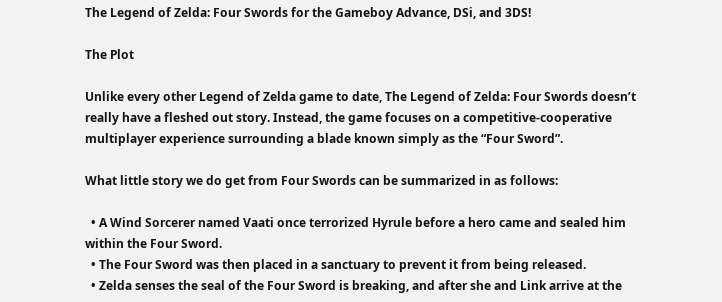The Legend of Zelda: Four Swords for the Gameboy Advance, DSi, and 3DS!

The Plot

Unlike every other Legend of Zelda game to date, The Legend of Zelda: Four Swords doesn’t really have a fleshed out story. Instead, the game focuses on a competitive-cooperative multiplayer experience surrounding a blade known simply as the “Four Sword”.

What little story we do get from Four Swords can be summarized in as follows:

  • A Wind Sorcerer named Vaati once terrorized Hyrule before a hero came and sealed him within the Four Sword.
  • The Four Sword was then placed in a sanctuary to prevent it from being released.
  • Zelda senses the seal of the Four Sword is breaking, and after she and Link arrive at the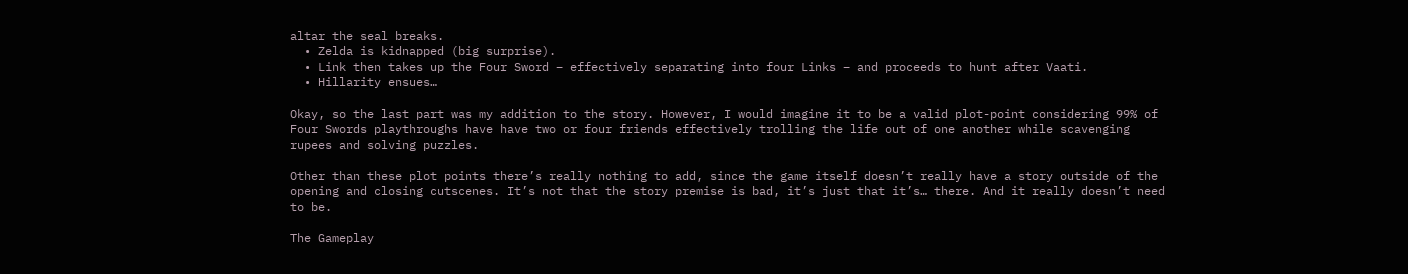altar the seal breaks.
  • Zelda is kidnapped (big surprise).
  • Link then takes up the Four Sword – effectively separating into four Links – and proceeds to hunt after Vaati.
  • Hillarity ensues…

Okay, so the last part was my addition to the story. However, I would imagine it to be a valid plot-point considering 99% of Four Swords playthroughs have have two or four friends effectively trolling the life out of one another while scavenging rupees and solving puzzles.

Other than these plot points there’s really nothing to add, since the game itself doesn’t really have a story outside of the opening and closing cutscenes. It’s not that the story premise is bad, it’s just that it’s… there. And it really doesn’t need to be.

The Gameplay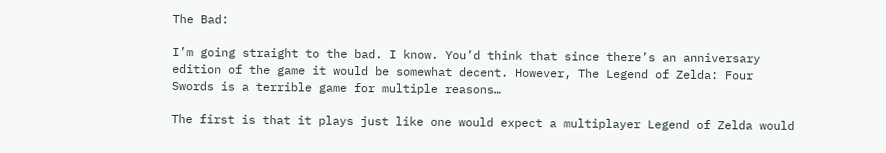The Bad:

I’m going straight to the bad. I know. You’d think that since there’s an anniversary edition of the game it would be somewhat decent. However, The Legend of Zelda: Four Swords is a terrible game for multiple reasons…

The first is that it plays just like one would expect a multiplayer Legend of Zelda would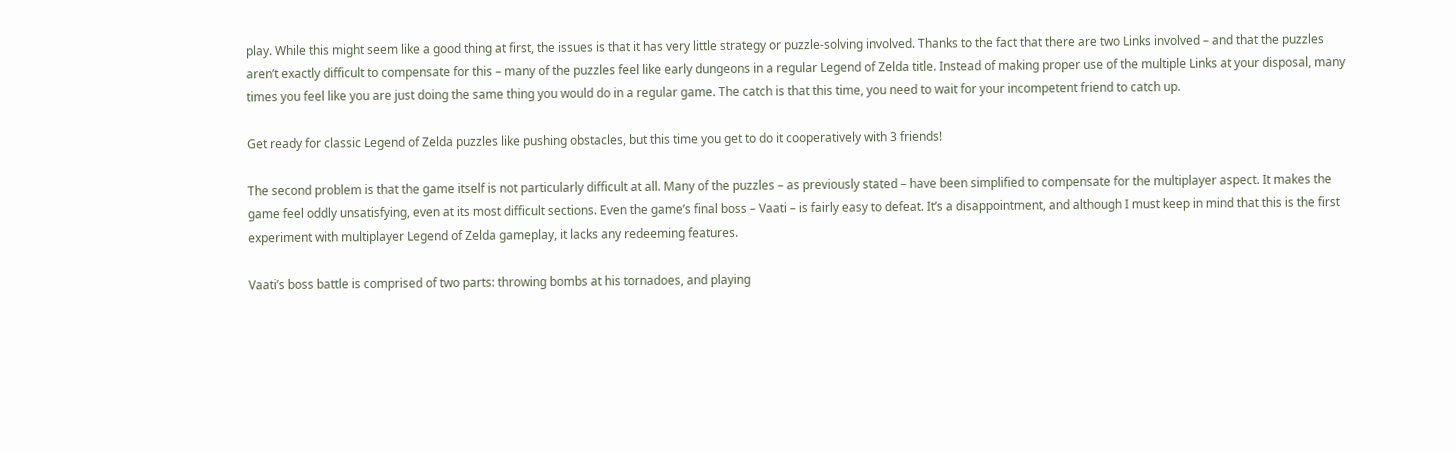play. While this might seem like a good thing at first, the issues is that it has very little strategy or puzzle-solving involved. Thanks to the fact that there are two Links involved – and that the puzzles aren’t exactly difficult to compensate for this – many of the puzzles feel like early dungeons in a regular Legend of Zelda title. Instead of making proper use of the multiple Links at your disposal, many times you feel like you are just doing the same thing you would do in a regular game. The catch is that this time, you need to wait for your incompetent friend to catch up.

Get ready for classic Legend of Zelda puzzles like pushing obstacles, but this time you get to do it cooperatively with 3 friends!

The second problem is that the game itself is not particularly difficult at all. Many of the puzzles – as previously stated – have been simplified to compensate for the multiplayer aspect. It makes the game feel oddly unsatisfying, even at its most difficult sections. Even the game’s final boss – Vaati – is fairly easy to defeat. It’s a disappointment, and although I must keep in mind that this is the first experiment with multiplayer Legend of Zelda gameplay, it lacks any redeeming features.

Vaati’s boss battle is comprised of two parts: throwing bombs at his tornadoes, and playing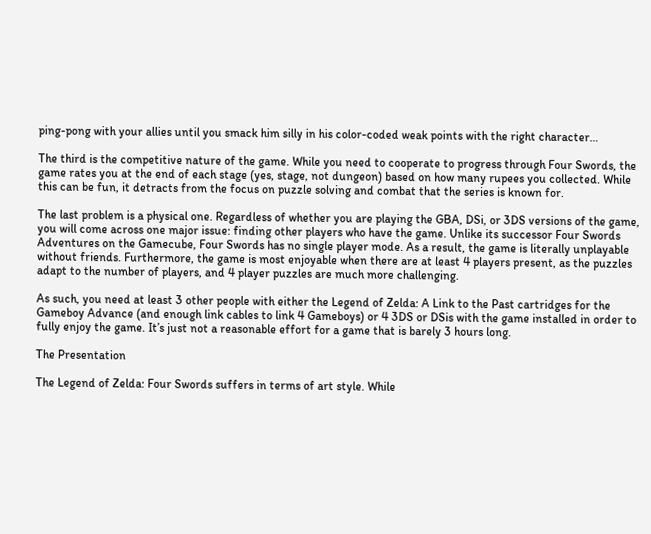ping-pong with your allies until you smack him silly in his color-coded weak points with the right character…

The third is the competitive nature of the game. While you need to cooperate to progress through Four Swords, the game rates you at the end of each stage (yes, stage, not dungeon) based on how many rupees you collected. While this can be fun, it detracts from the focus on puzzle solving and combat that the series is known for.

The last problem is a physical one. Regardless of whether you are playing the GBA, DSi, or 3DS versions of the game, you will come across one major issue: finding other players who have the game. Unlike its successor Four Swords Adventures on the Gamecube, Four Swords has no single player mode. As a result, the game is literally unplayable without friends. Furthermore, the game is most enjoyable when there are at least 4 players present, as the puzzles adapt to the number of players, and 4 player puzzles are much more challenging.

As such, you need at least 3 other people with either the Legend of Zelda: A Link to the Past cartridges for the Gameboy Advance (and enough link cables to link 4 Gameboys) or 4 3DS or DSis with the game installed in order to fully enjoy the game. It’s just not a reasonable effort for a game that is barely 3 hours long.

The Presentation

The Legend of Zelda: Four Swords suffers in terms of art style. While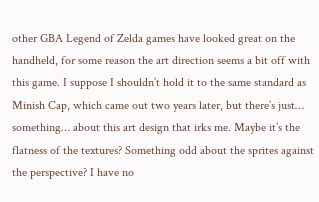other GBA Legend of Zelda games have looked great on the handheld, for some reason the art direction seems a bit off with this game. I suppose I shouldn’t hold it to the same standard as Minish Cap, which came out two years later, but there’s just… something… about this art design that irks me. Maybe it’s the flatness of the textures? Something odd about the sprites against the perspective? I have no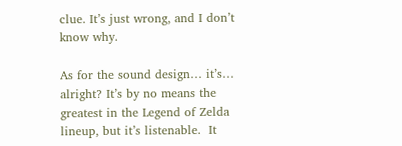clue. It’s just wrong, and I don’t know why.

As for the sound design… it’s… alright? It’s by no means the greatest in the Legend of Zelda lineup, but it’s listenable.  It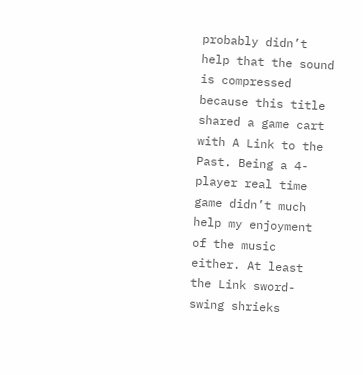probably didn’t help that the sound is compressed because this title shared a game cart with A Link to the Past. Being a 4-player real time game didn’t much help my enjoyment of the music either. At least the Link sword-swing shrieks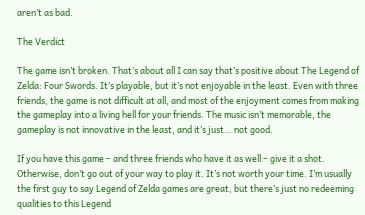aren’t as bad.

The Verdict

The game isn’t broken. That’s about all I can say that’s positive about The Legend of Zelda: Four Swords. It’s playable, but it’s not enjoyable in the least. Even with three friends, the game is not difficult at all, and most of the enjoyment comes from making the gameplay into a living hell for your friends. The music isn’t memorable, the gameplay is not innovative in the least, and it’s just… not good.

If you have this game – and three friends who have it as well – give it a shot. Otherwise, don’t go out of your way to play it. It’s not worth your time. I’m usually the first guy to say Legend of Zelda games are great, but there’s just no redeeming qualities to this Legend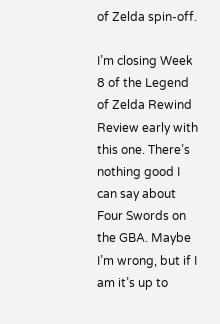of Zelda spin-off.

I’m closing Week 8 of the Legend of Zelda Rewind Review early with this one. There’s nothing good I can say about Four Swords on the GBA. Maybe I’m wrong, but if I am it’s up to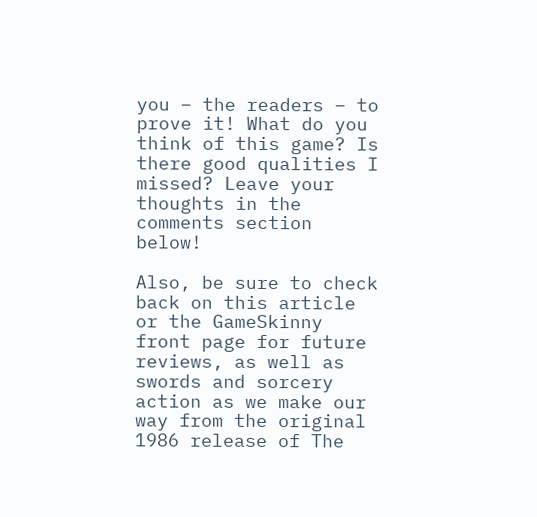you – the readers – to prove it! What do you think of this game? Is there good qualities I missed? Leave your thoughts in the comments section below!

Also, be sure to check back on this article or the GameSkinny front page for future reviews, as well as swords and sorcery action as we make our way from the original 1986 release of The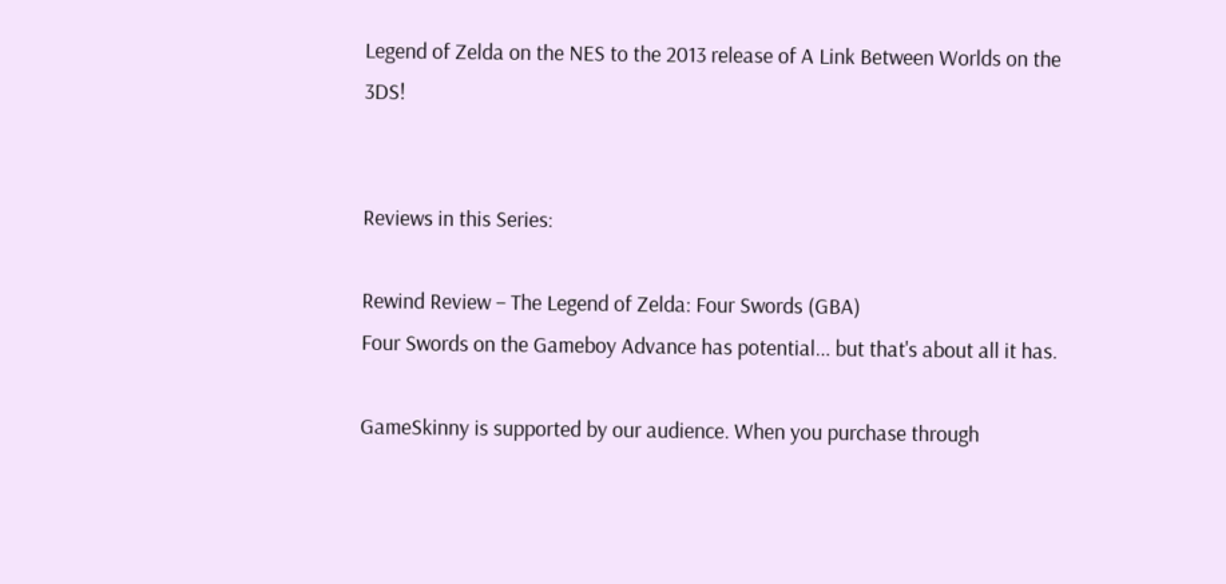Legend of Zelda on the NES to the 2013 release of A Link Between Worlds on the 3DS!


Reviews in this Series:

Rewind Review – The Legend of Zelda: Four Swords (GBA)
Four Swords on the Gameboy Advance has potential... but that's about all it has.

GameSkinny is supported by our audience. When you purchase through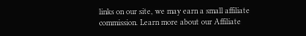links on our site, we may earn a small affiliate commission. Learn more about our Affiliate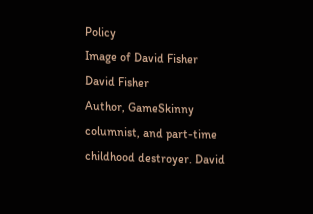Policy
Image of David Fisher
David Fisher
Author, GameSkinny columnist, and part-time childhood destroyer. David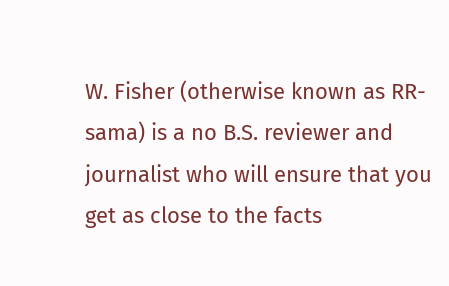W. Fisher (otherwise known as RR-sama) is a no B.S. reviewer and journalist who will ensure that you get as close to the facts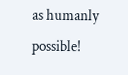as humanly possible!